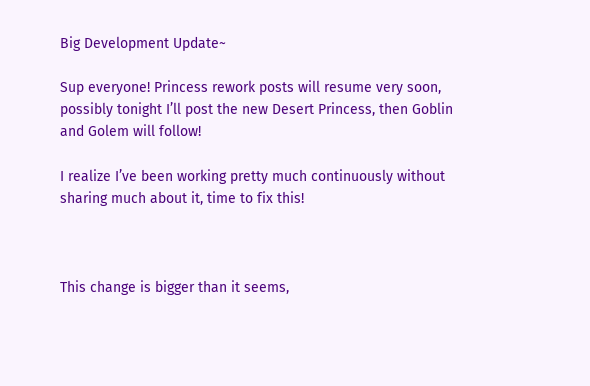Big Development Update~

Sup everyone! Princess rework posts will resume very soon, possibly tonight I’ll post the new Desert Princess, then Goblin and Golem will follow!

I realize I’ve been working pretty much continuously without sharing much about it, time to fix this!



This change is bigger than it seems,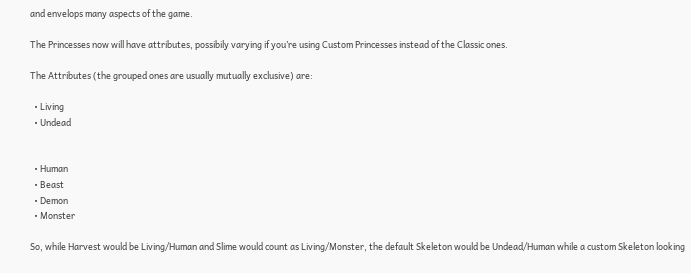and envelops many aspects of the game.

The Princesses now will have attributes, possibily varying if you’re using Custom Princesses instead of the Classic ones.

The Attributes (the grouped ones are usually mutually exclusive) are:

  • Living
  • Undead


  • Human
  • Beast
  • Demon
  • Monster

So, while Harvest would be Living/Human and Slime would count as Living/Monster, the default Skeleton would be Undead/Human while a custom Skeleton looking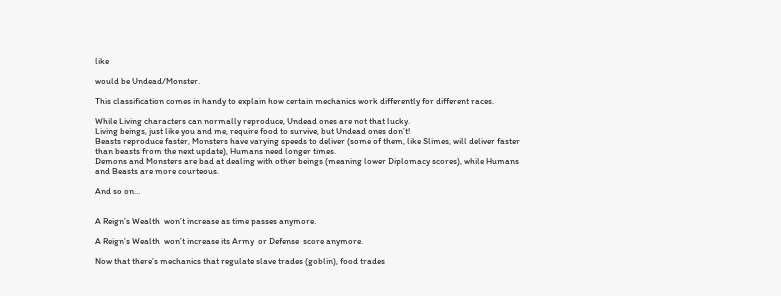like

would be Undead/Monster.

This classification comes in handy to explain how certain mechanics work differently for different races.

While Living characters can normally reproduce, Undead ones are not that lucky.
Living beings, just like you and me, require food to survive, but Undead ones don’t!
Beasts reproduce faster, Monsters have varying speeds to deliver (some of them, like Slimes, will deliver faster than beasts from the next update), Humans need longer times.
Demons and Monsters are bad at dealing with other beings (meaning lower Diplomacy scores), while Humans and Beasts are more courteous.

And so on…


A Reign’s Wealth  won’t increase as time passes anymore.

A Reign’s Wealth  won’t increase its Army  or Defense  score anymore.

Now that there’s mechanics that regulate slave trades (goblin), food trades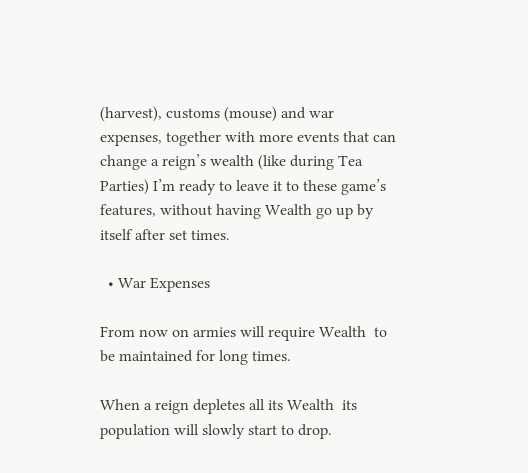(harvest), customs (mouse) and war expenses, together with more events that can change a reign’s wealth (like during Tea Parties) I’m ready to leave it to these game’s features, without having Wealth go up by itself after set times.

  • War Expenses

From now on armies will require Wealth  to be maintained for long times.

When a reign depletes all its Wealth  its population will slowly start to drop.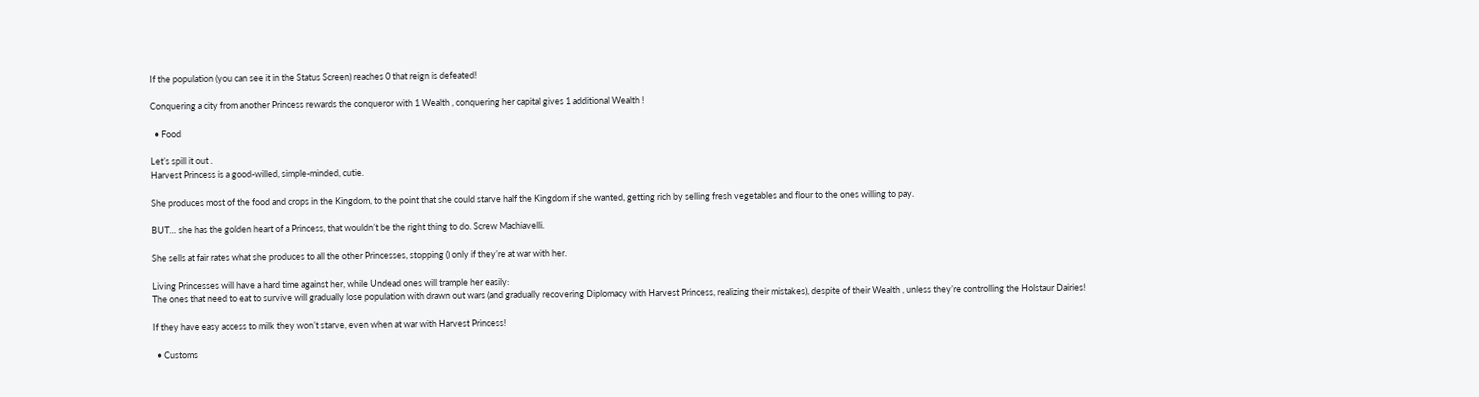If the population (you can see it in the Status Screen) reaches 0 that reign is defeated!

Conquering a city from another Princess rewards the conqueror with 1 Wealth , conquering her capital gives 1 additional Wealth !

  • Food

Let’s spill it out .
Harvest Princess is a good-willed, simple-minded, cutie.

She produces most of the food and crops in the Kingdom, to the point that she could starve half the Kingdom if she wanted, getting rich by selling fresh vegetables and flour to the ones willing to pay.

BUT… she has the golden heart of a Princess, that wouldn’t be the right thing to do. Screw Machiavelli.

She sells at fair rates what she produces to all the other Princesses, stopping () only if they’re at war with her.

Living Princesses will have a hard time against her, while Undead ones will trample her easily:
The ones that need to eat to survive will gradually lose population with drawn out wars (and gradually recovering Diplomacy with Harvest Princess, realizing their mistakes), despite of their Wealth , unless they’re controlling the Holstaur Dairies!

If they have easy access to milk they won’t starve, even when at war with Harvest Princess!

  • Customs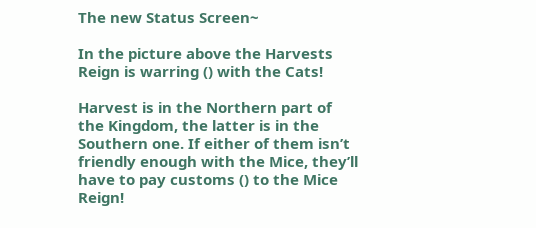The new Status Screen~

In the picture above the Harvests Reign is warring () with the Cats!

Harvest is in the Northern part of the Kingdom, the latter is in the Southern one. If either of them isn’t friendly enough with the Mice, they’ll have to pay customs () to the Mice Reign!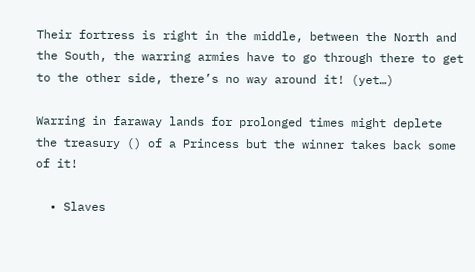Their fortress is right in the middle, between the North and the South, the warring armies have to go through there to get to the other side, there’s no way around it! (yet…)

Warring in faraway lands for prolonged times might deplete the treasury () of a Princess but the winner takes back some of it!

  • Slaves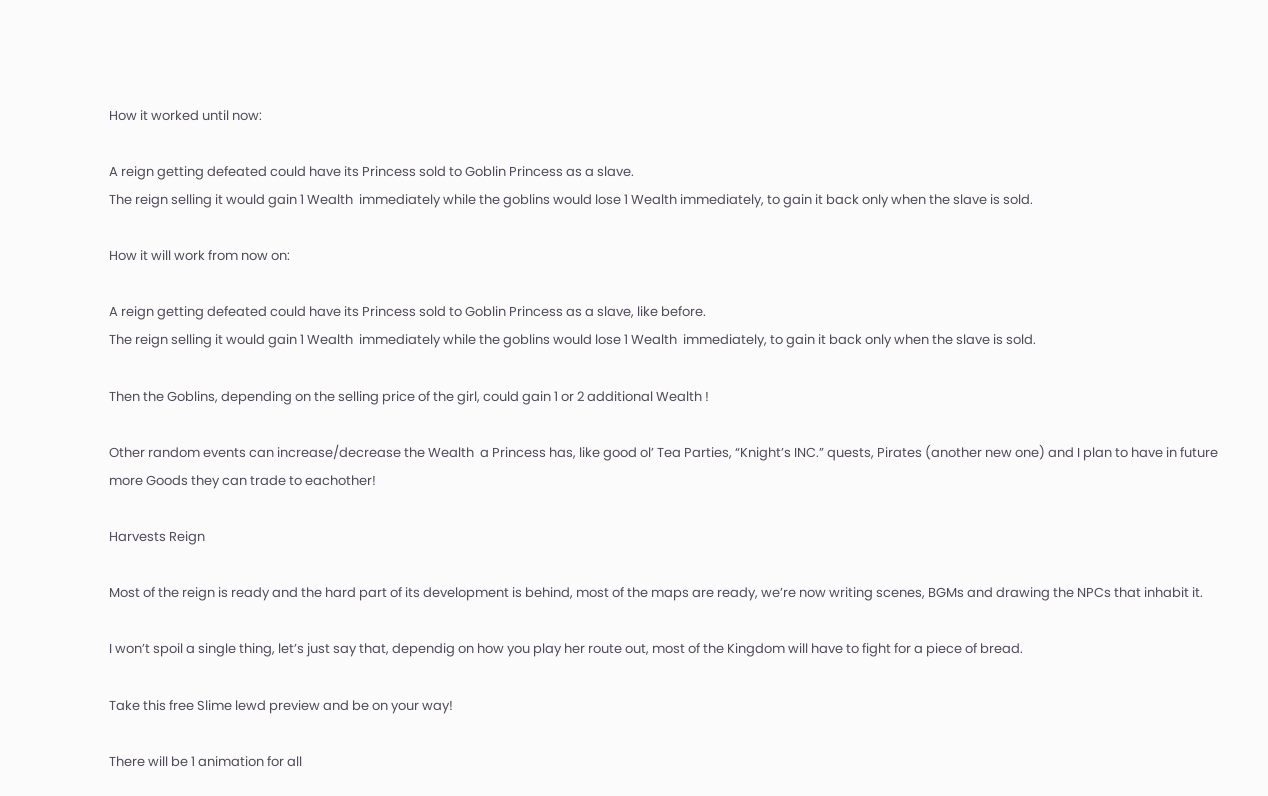How it worked until now:

A reign getting defeated could have its Princess sold to Goblin Princess as a slave.
The reign selling it would gain 1 Wealth  immediately while the goblins would lose 1 Wealth immediately, to gain it back only when the slave is sold.

How it will work from now on:

A reign getting defeated could have its Princess sold to Goblin Princess as a slave, like before.
The reign selling it would gain 1 Wealth  immediately while the goblins would lose 1 Wealth  immediately, to gain it back only when the slave is sold.

Then the Goblins, depending on the selling price of the girl, could gain 1 or 2 additional Wealth !

Other random events can increase/decrease the Wealth  a Princess has, like good ol’ Tea Parties, “Knight’s INC.” quests, Pirates (another new one) and I plan to have in future more Goods they can trade to eachother!

Harvests Reign

Most of the reign is ready and the hard part of its development is behind, most of the maps are ready, we’re now writing scenes, BGMs and drawing the NPCs that inhabit it.

I won’t spoil a single thing, let’s just say that, dependig on how you play her route out, most of the Kingdom will have to fight for a piece of bread.

Take this free Slime lewd preview and be on your way!

There will be 1 animation for all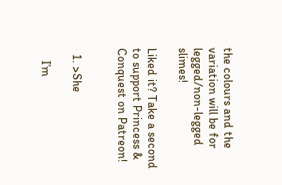the colours and the variation will be for legged/non-legged slimes!

Liked it? Take a second to support Princess & Conquest on Patreon!


  1. >She

    I’m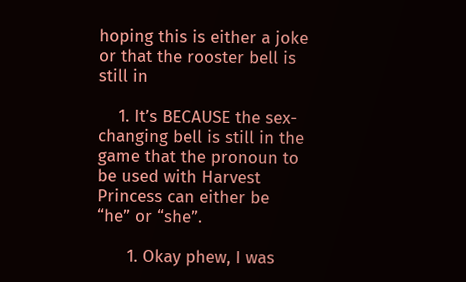hoping this is either a joke or that the rooster bell is still in

    1. It’s BECAUSE the sex-changing bell is still in the game that the pronoun to be used with Harvest Princess can either be “he” or “she”.

      1. Okay phew, I was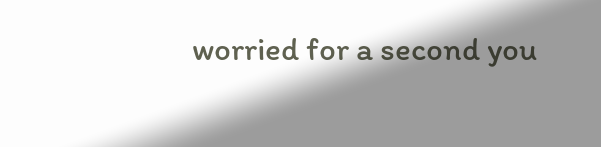worried for a second you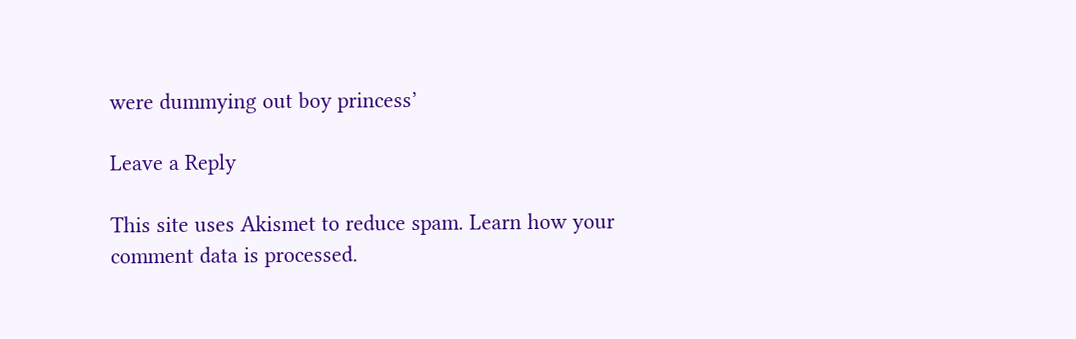were dummying out boy princess’

Leave a Reply

This site uses Akismet to reduce spam. Learn how your comment data is processed.